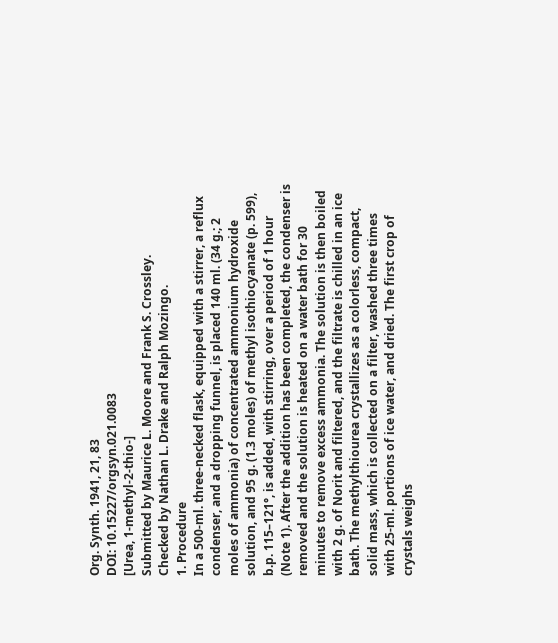Org. Synth. 1941, 21, 83
DOI: 10.15227/orgsyn.021.0083
[Urea, 1-methyl-2-thio-]
Submitted by Maurice L. Moore and Frank S. Crossley.
Checked by Nathan L. Drake and Ralph Mozingo.
1. Procedure
In a 500-ml. three-necked flask, equipped with a stirrer, a reflux condenser, and a dropping funnel, is placed 140 ml. (34 g.; 2 moles of ammonia) of concentrated ammonium hydroxide solution, and 95 g. (1.3 moles) of methyl isothiocyanate (p. 599), b.p. 115–121°, is added, with stirring, over a period of 1 hour (Note 1). After the addition has been completed, the condenser is removed and the solution is heated on a water bath for 30 minutes to remove excess ammonia. The solution is then boiled with 2 g. of Norit and filtered, and the filtrate is chilled in an ice bath. The methylthiourea crystallizes as a colorless, compact, solid mass, which is collected on a filter, washed three times with 25-ml. portions of ice water, and dried. The first crop of crystals weighs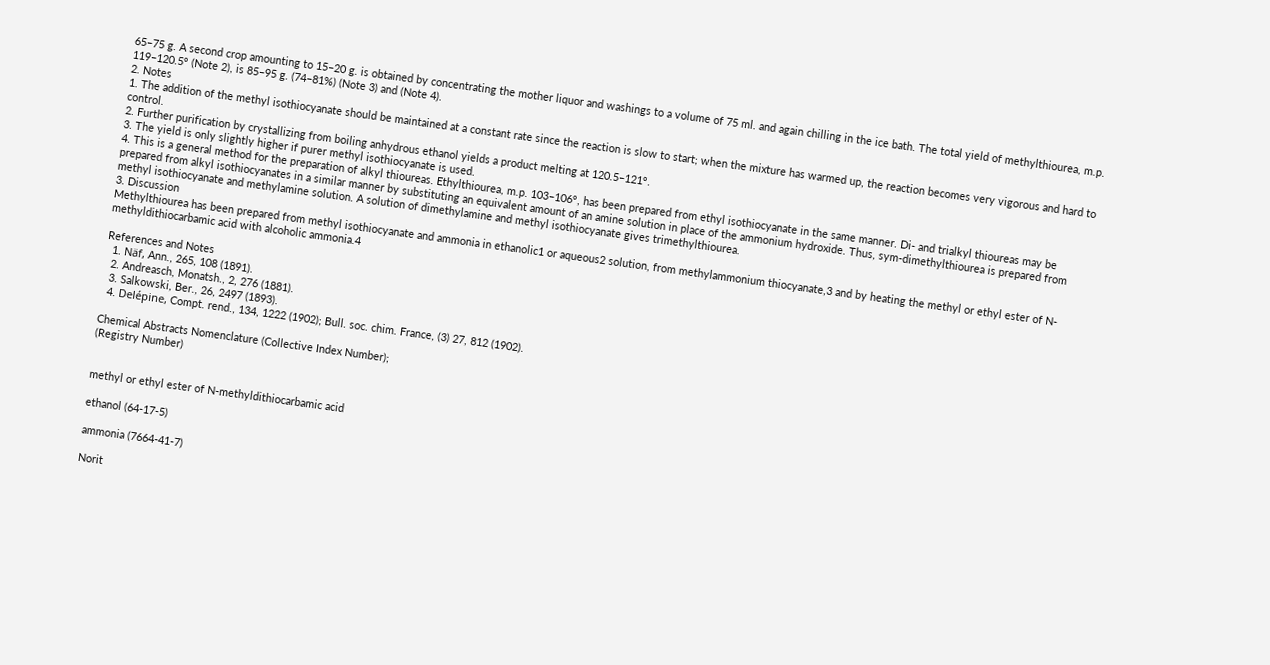65–75 g. A second crop amounting to 15–20 g. is obtained by concentrating the mother liquor and washings to a volume of 75 ml. and again chilling in the ice bath. The total yield of methylthiourea, m.p. 119–120.5° (Note 2), is 85–95 g. (74–81%) (Note 3) and (Note 4).
2. Notes
1. The addition of the methyl isothiocyanate should be maintained at a constant rate since the reaction is slow to start; when the mixture has warmed up, the reaction becomes very vigorous and hard to control.
2. Further purification by crystallizing from boiling anhydrous ethanol yields a product melting at 120.5–121°.
3. The yield is only slightly higher if purer methyl isothiocyanate is used.
4. This is a general method for the preparation of alkyl thioureas. Ethylthiourea, m.p. 103–106°, has been prepared from ethyl isothiocyanate in the same manner. Di- and trialkyl thioureas may be prepared from alkyl isothiocyanates in a similar manner by substituting an equivalent amount of an amine solution in place of the ammonium hydroxide. Thus, sym-dimethylthiourea is prepared from methyl isothiocyanate and methylamine solution. A solution of dimethylamine and methyl isothiocyanate gives trimethylthiourea.
3. Discussion
Methylthiourea has been prepared from methyl isothiocyanate and ammonia in ethanolic1 or aqueous2 solution, from methylammonium thiocyanate,3 and by heating the methyl or ethyl ester of N-methyldithiocarbamic acid with alcoholic ammonia.4

References and Notes
  1. Näf, Ann., 265, 108 (1891).
  2. Andreasch, Monatsh., 2, 276 (1881).
  3. Salkowski, Ber., 26, 2497 (1893).
  4. Delépine, Compt. rend., 134, 1222 (1902); Bull. soc. chim. France, (3) 27, 812 (1902).

Chemical Abstracts Nomenclature (Collective Index Number);
(Registry Number)


methyl or ethyl ester of N-methyldithiocarbamic acid

ethanol (64-17-5)

ammonia (7664-41-7)

Norit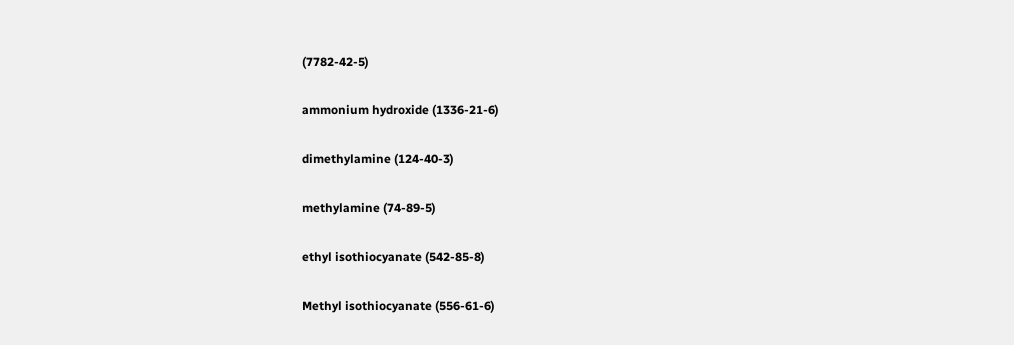(7782-42-5)

ammonium hydroxide (1336-21-6)

dimethylamine (124-40-3)

methylamine (74-89-5)

ethyl isothiocyanate (542-85-8)

Methyl isothiocyanate (556-61-6)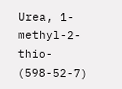Urea, 1-methyl-2-thio- (598-52-7)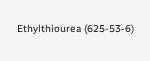Ethylthiourea (625-53-6)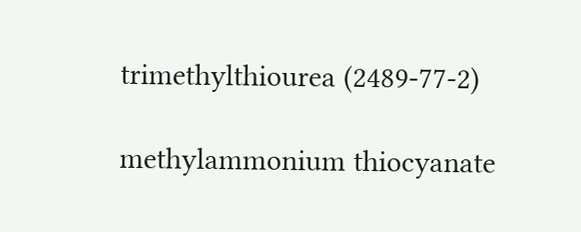trimethylthiourea (2489-77-2)

methylammonium thiocyanate